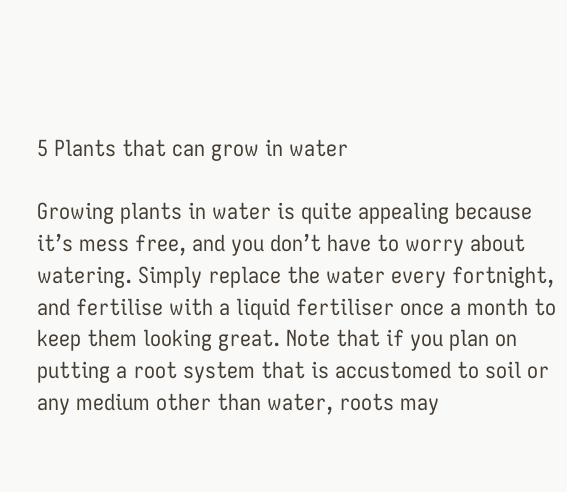5 Plants that can grow in water

Growing plants in water is quite appealing because it’s mess free, and you don’t have to worry about watering. Simply replace the water every fortnight, and fertilise with a liquid fertiliser once a month to keep them looking great. Note that if you plan on putting a root system that is accustomed to soil or any medium other than water, roots may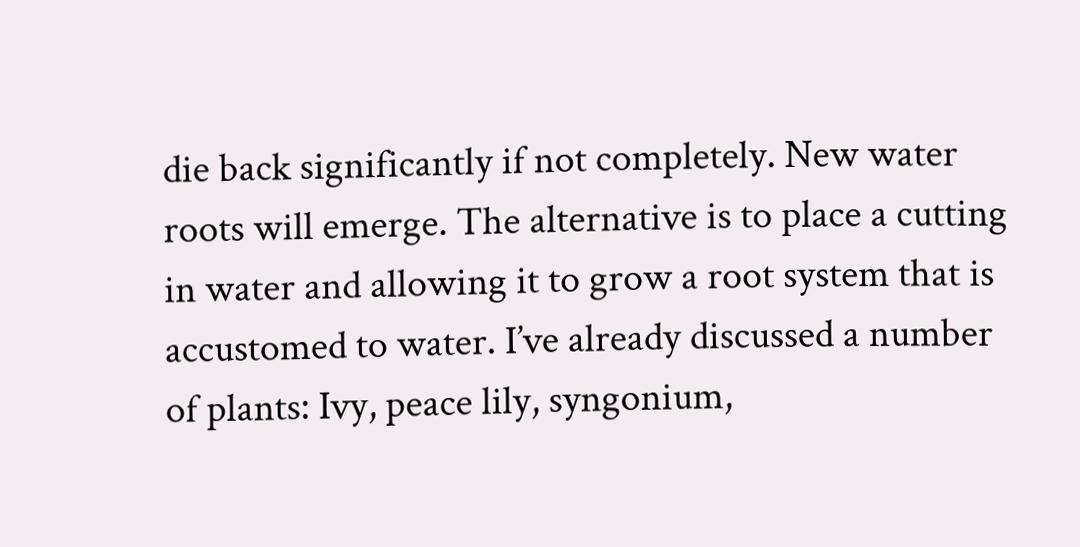die back significantly if not completely. New water roots will emerge. The alternative is to place a cutting in water and allowing it to grow a root system that is accustomed to water. I’ve already discussed a number of plants: Ivy, peace lily, syngonium,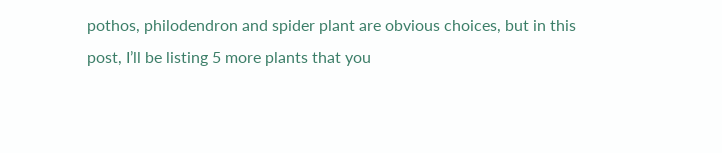pothos, philodendron and spider plant are obvious choices, but in this post, I’ll be listing 5 more plants that you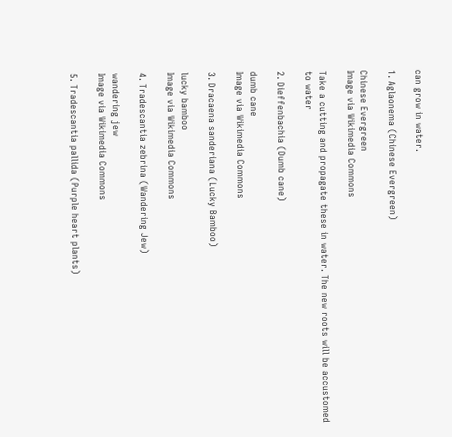can grow in water.

1. Aglaonema (Chinese Evergreen)

Chinese Evergreen
Image via Wikimedia Commons

Take a cutting and propagate these in water. The new roots will be accustomed to water

2. Dieffenbachia (Dumb cane)

dumb cane
Image via Wikimedia Commons

3. Dracaena sanderiana (Lucky Bamboo)

lucky bamboo
Image via Wikimedia Commons

4. Tradescantia zebrina (Wandering Jew)

wandering jew
Image via Wikimedia Commons

5. Tradescantia pallida (Purple heart plants)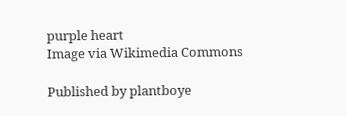purple heart
Image via Wikimedia Commons

Published by plantboye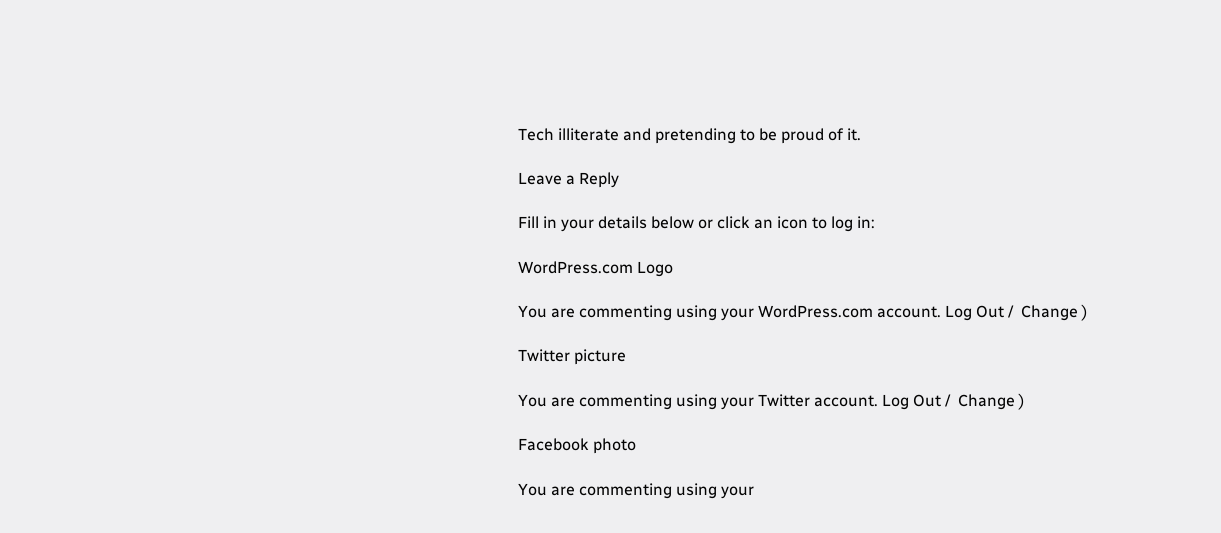Tech illiterate and pretending to be proud of it.

Leave a Reply

Fill in your details below or click an icon to log in:

WordPress.com Logo

You are commenting using your WordPress.com account. Log Out /  Change )

Twitter picture

You are commenting using your Twitter account. Log Out /  Change )

Facebook photo

You are commenting using your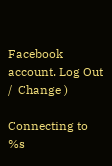Facebook account. Log Out /  Change )

Connecting to %s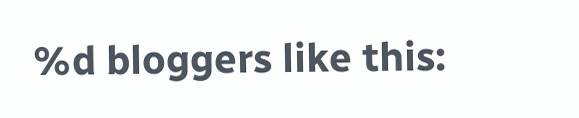%d bloggers like this: